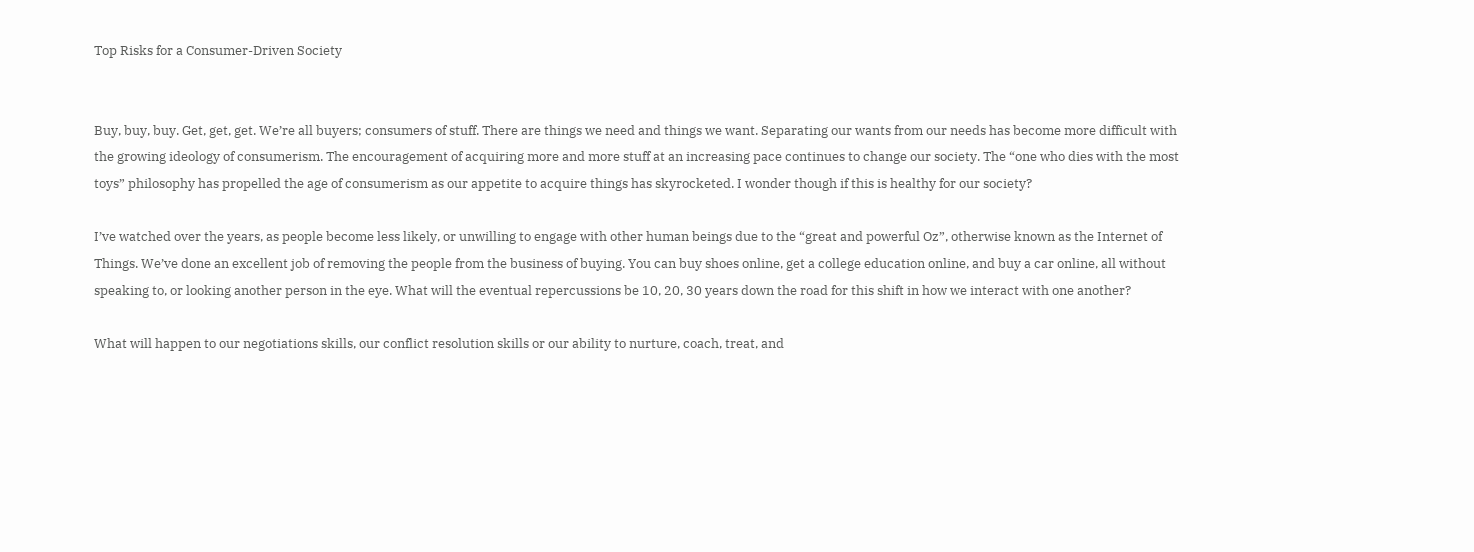Top Risks for a Consumer-Driven Society


Buy, buy, buy. Get, get, get. We’re all buyers; consumers of stuff. There are things we need and things we want. Separating our wants from our needs has become more difficult with the growing ideology of consumerism. The encouragement of acquiring more and more stuff at an increasing pace continues to change our society. The “one who dies with the most toys” philosophy has propelled the age of consumerism as our appetite to acquire things has skyrocketed. I wonder though if this is healthy for our society?

I’ve watched over the years, as people become less likely, or unwilling to engage with other human beings due to the “great and powerful Oz”, otherwise known as the Internet of Things. We’ve done an excellent job of removing the people from the business of buying. You can buy shoes online, get a college education online, and buy a car online, all without speaking to, or looking another person in the eye. What will the eventual repercussions be 10, 20, 30 years down the road for this shift in how we interact with one another?

What will happen to our negotiations skills, our conflict resolution skills or our ability to nurture, coach, treat, and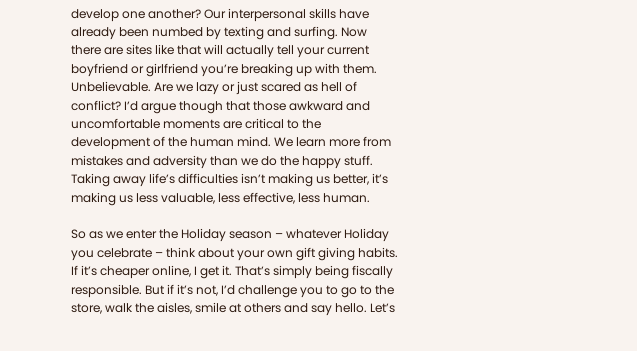develop one another? Our interpersonal skills have already been numbed by texting and surfing. Now there are sites like that will actually tell your current boyfriend or girlfriend you’re breaking up with them. Unbelievable. Are we lazy or just scared as hell of conflict? I’d argue though that those awkward and uncomfortable moments are critical to the development of the human mind. We learn more from mistakes and adversity than we do the happy stuff. Taking away life’s difficulties isn’t making us better, it’s making us less valuable, less effective, less human.

So as we enter the Holiday season – whatever Holiday you celebrate – think about your own gift giving habits. If it’s cheaper online, I get it. That’s simply being fiscally responsible. But if it’s not, I’d challenge you to go to the store, walk the aisles, smile at others and say hello. Let’s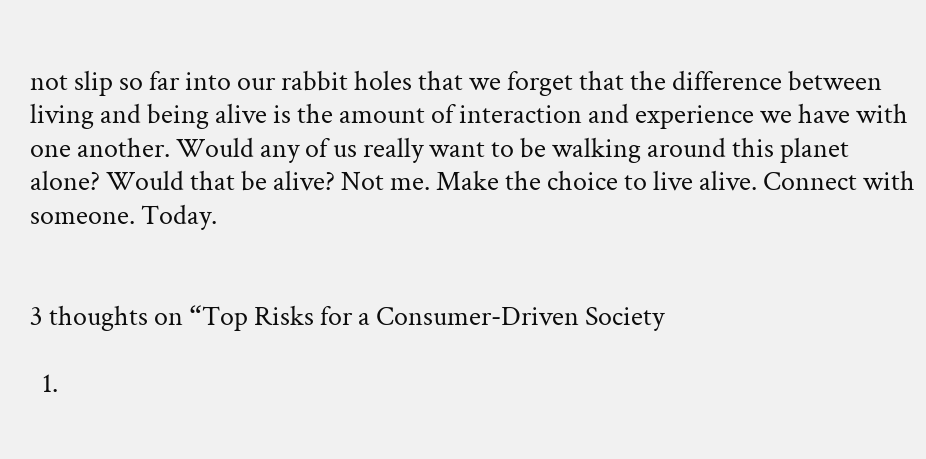not slip so far into our rabbit holes that we forget that the difference between living and being alive is the amount of interaction and experience we have with one another. Would any of us really want to be walking around this planet alone? Would that be alive? Not me. Make the choice to live alive. Connect with someone. Today.


3 thoughts on “Top Risks for a Consumer-Driven Society

  1.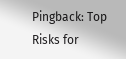Pingback: Top Risks for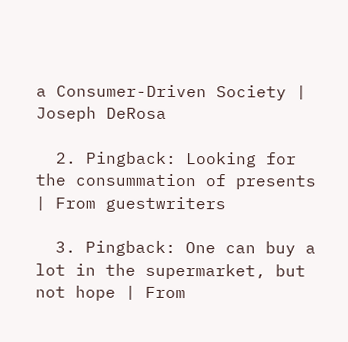a Consumer-Driven Society | Joseph DeRosa

  2. Pingback: Looking for the consummation of presents | From guestwriters

  3. Pingback: One can buy a lot in the supermarket, but not hope | From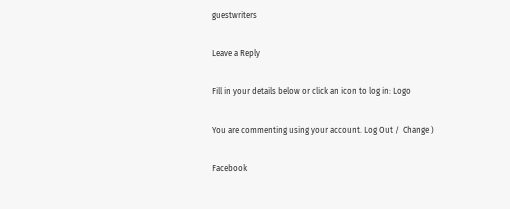guestwriters

Leave a Reply

Fill in your details below or click an icon to log in: Logo

You are commenting using your account. Log Out /  Change )

Facebook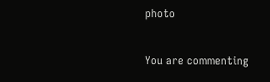photo

You are commenting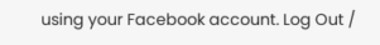using your Facebook account. Log Out /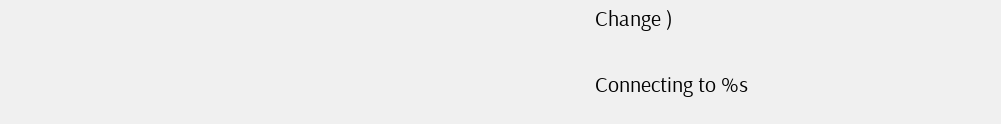Change )

Connecting to %s